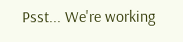Psst... We're working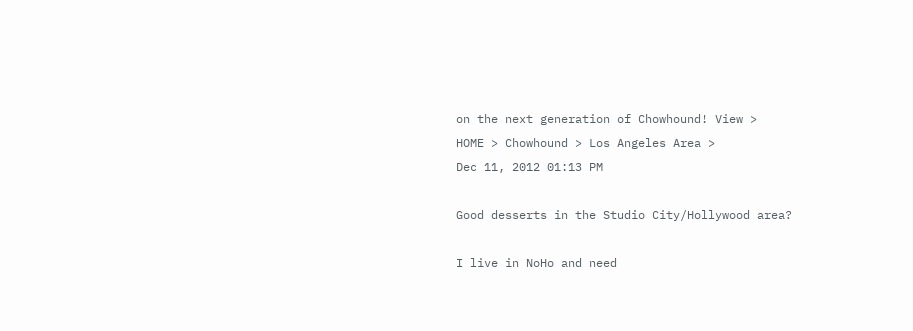on the next generation of Chowhound! View >
HOME > Chowhound > Los Angeles Area >
Dec 11, 2012 01:13 PM

Good desserts in the Studio City/Hollywood area?

I live in NoHo and need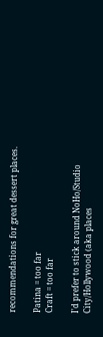recommendations for great dessert places.

Patina = too far
Craft = too far

I'd prefer to stick around NoHo/Studio City/Hollywood (aka places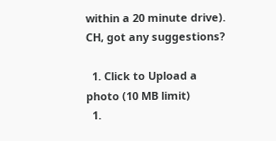within a 20 minute drive). CH, got any suggestions?

  1. Click to Upload a photo (10 MB limit)
  1.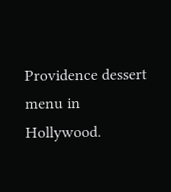Providence dessert menu in Hollywood.